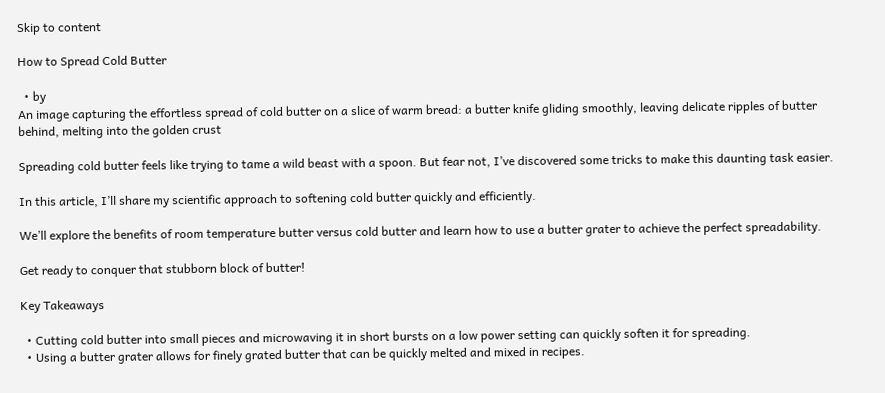Skip to content

How to Spread Cold Butter

  • by
An image capturing the effortless spread of cold butter on a slice of warm bread: a butter knife gliding smoothly, leaving delicate ripples of butter behind, melting into the golden crust

Spreading cold butter feels like trying to tame a wild beast with a spoon. But fear not, I’ve discovered some tricks to make this daunting task easier.

In this article, I’ll share my scientific approach to softening cold butter quickly and efficiently.

We’ll explore the benefits of room temperature butter versus cold butter and learn how to use a butter grater to achieve the perfect spreadability.

Get ready to conquer that stubborn block of butter!

Key Takeaways

  • Cutting cold butter into small pieces and microwaving it in short bursts on a low power setting can quickly soften it for spreading.
  • Using a butter grater allows for finely grated butter that can be quickly melted and mixed in recipes.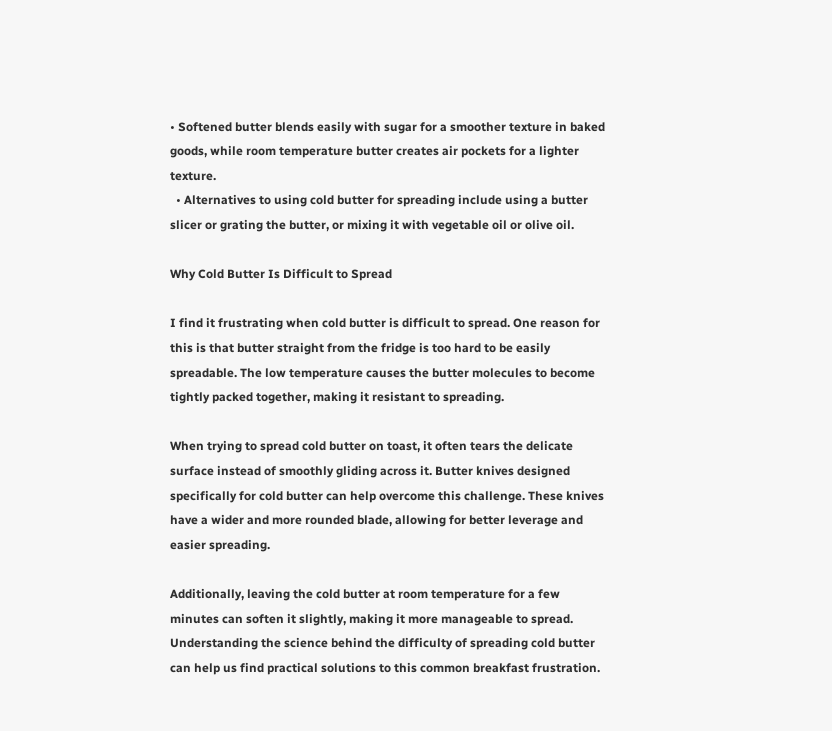• Softened butter blends easily with sugar for a smoother texture in baked goods, while room temperature butter creates air pockets for a lighter texture.
  • Alternatives to using cold butter for spreading include using a butter slicer or grating the butter, or mixing it with vegetable oil or olive oil.

Why Cold Butter Is Difficult to Spread

I find it frustrating when cold butter is difficult to spread. One reason for this is that butter straight from the fridge is too hard to be easily spreadable. The low temperature causes the butter molecules to become tightly packed together, making it resistant to spreading.

When trying to spread cold butter on toast, it often tears the delicate surface instead of smoothly gliding across it. Butter knives designed specifically for cold butter can help overcome this challenge. These knives have a wider and more rounded blade, allowing for better leverage and easier spreading.

Additionally, leaving the cold butter at room temperature for a few minutes can soften it slightly, making it more manageable to spread. Understanding the science behind the difficulty of spreading cold butter can help us find practical solutions to this common breakfast frustration.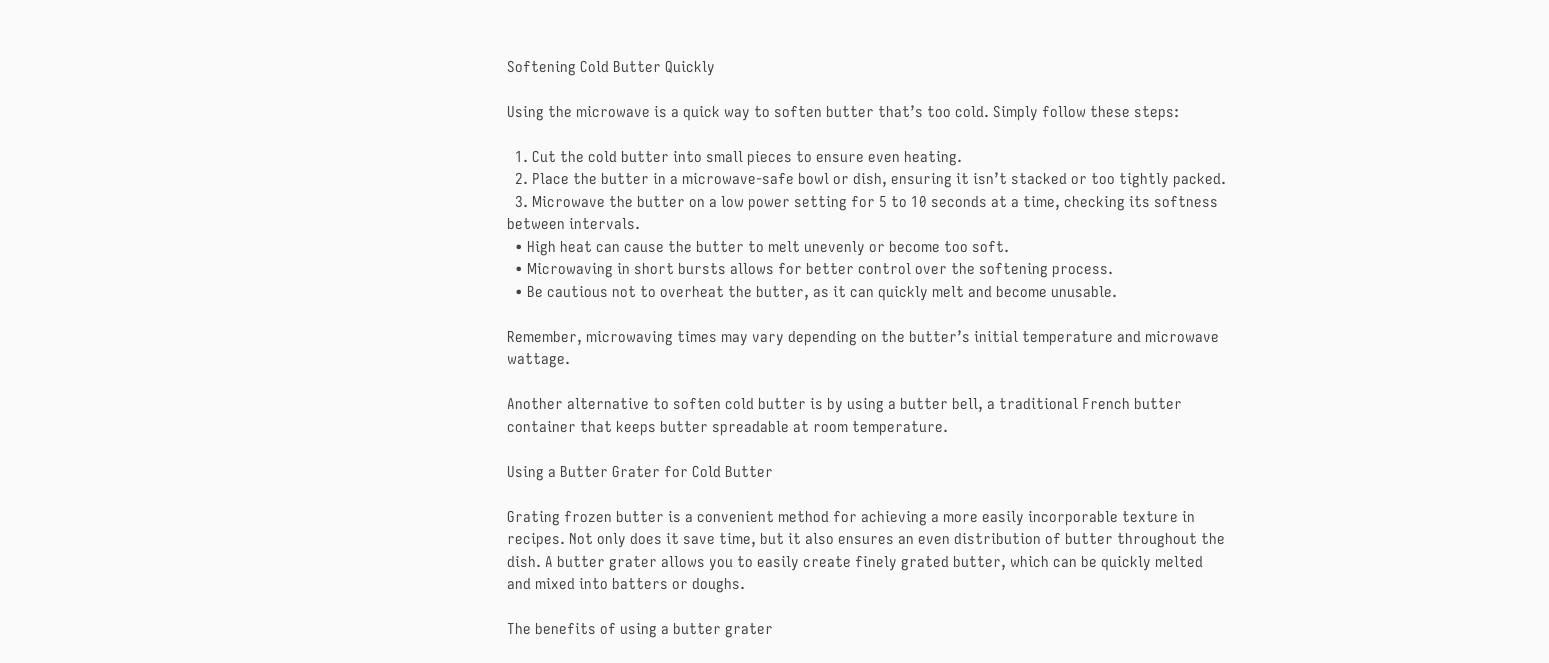Softening Cold Butter Quickly

Using the microwave is a quick way to soften butter that’s too cold. Simply follow these steps:

  1. Cut the cold butter into small pieces to ensure even heating.
  2. Place the butter in a microwave-safe bowl or dish, ensuring it isn’t stacked or too tightly packed.
  3. Microwave the butter on a low power setting for 5 to 10 seconds at a time, checking its softness between intervals.
  • High heat can cause the butter to melt unevenly or become too soft.
  • Microwaving in short bursts allows for better control over the softening process.
  • Be cautious not to overheat the butter, as it can quickly melt and become unusable.

Remember, microwaving times may vary depending on the butter’s initial temperature and microwave wattage.

Another alternative to soften cold butter is by using a butter bell, a traditional French butter container that keeps butter spreadable at room temperature.

Using a Butter Grater for Cold Butter

Grating frozen butter is a convenient method for achieving a more easily incorporable texture in recipes. Not only does it save time, but it also ensures an even distribution of butter throughout the dish. A butter grater allows you to easily create finely grated butter, which can be quickly melted and mixed into batters or doughs.

The benefits of using a butter grater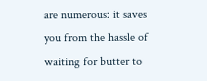are numerous: it saves you from the hassle of waiting for butter to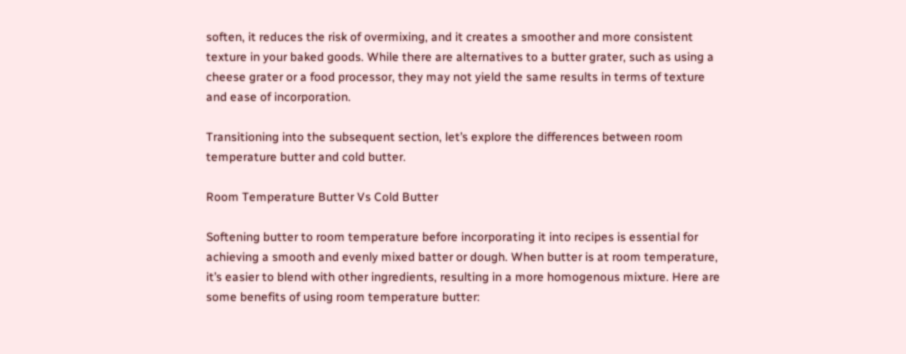soften, it reduces the risk of overmixing, and it creates a smoother and more consistent texture in your baked goods. While there are alternatives to a butter grater, such as using a cheese grater or a food processor, they may not yield the same results in terms of texture and ease of incorporation.

Transitioning into the subsequent section, let’s explore the differences between room temperature butter and cold butter.

Room Temperature Butter Vs Cold Butter

Softening butter to room temperature before incorporating it into recipes is essential for achieving a smooth and evenly mixed batter or dough. When butter is at room temperature, it’s easier to blend with other ingredients, resulting in a more homogenous mixture. Here are some benefits of using room temperature butter: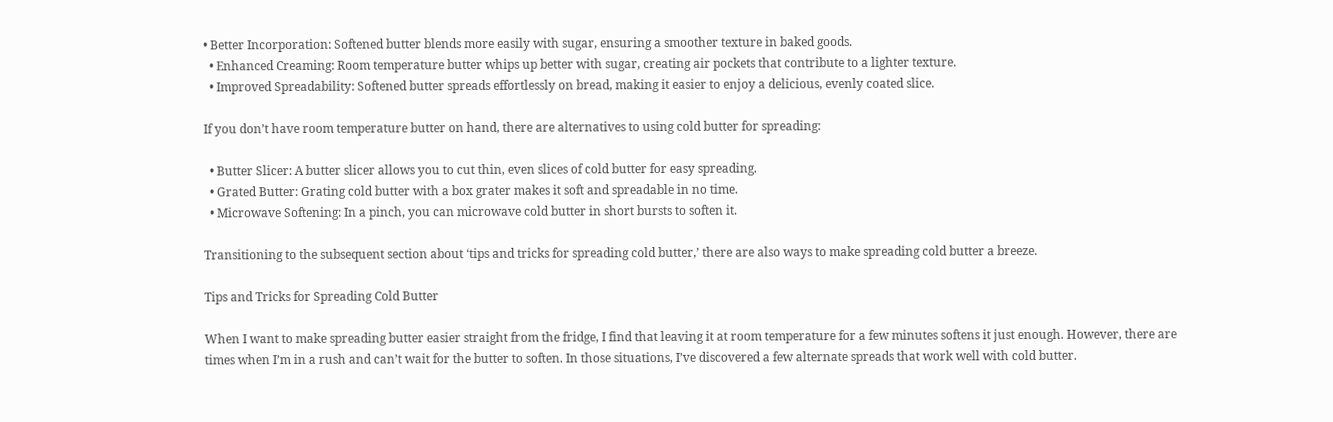• Better Incorporation: Softened butter blends more easily with sugar, ensuring a smoother texture in baked goods.
  • Enhanced Creaming: Room temperature butter whips up better with sugar, creating air pockets that contribute to a lighter texture.
  • Improved Spreadability: Softened butter spreads effortlessly on bread, making it easier to enjoy a delicious, evenly coated slice.

If you don’t have room temperature butter on hand, there are alternatives to using cold butter for spreading:

  • Butter Slicer: A butter slicer allows you to cut thin, even slices of cold butter for easy spreading.
  • Grated Butter: Grating cold butter with a box grater makes it soft and spreadable in no time.
  • Microwave Softening: In a pinch, you can microwave cold butter in short bursts to soften it.

Transitioning to the subsequent section about ‘tips and tricks for spreading cold butter,’ there are also ways to make spreading cold butter a breeze.

Tips and Tricks for Spreading Cold Butter

When I want to make spreading butter easier straight from the fridge, I find that leaving it at room temperature for a few minutes softens it just enough. However, there are times when I’m in a rush and can’t wait for the butter to soften. In those situations, I’ve discovered a few alternate spreads that work well with cold butter.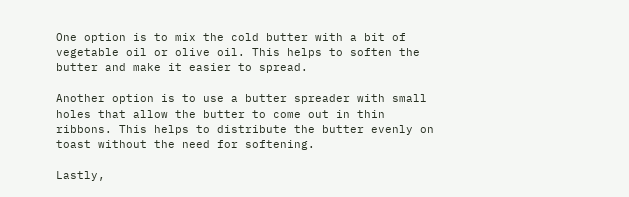One option is to mix the cold butter with a bit of vegetable oil or olive oil. This helps to soften the butter and make it easier to spread.

Another option is to use a butter spreader with small holes that allow the butter to come out in thin ribbons. This helps to distribute the butter evenly on toast without the need for softening.

Lastly,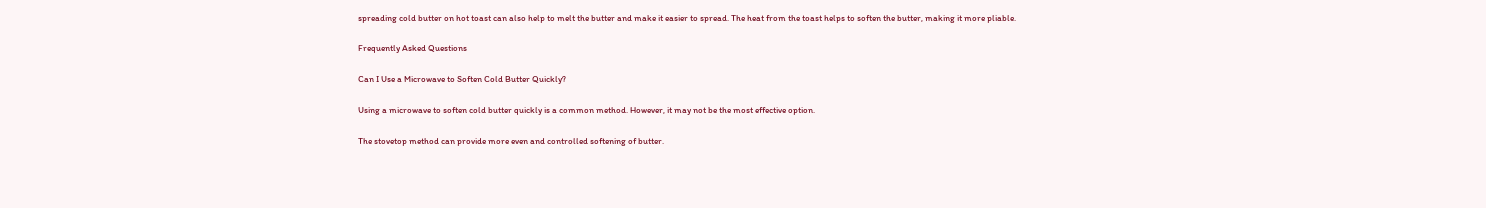spreading cold butter on hot toast can also help to melt the butter and make it easier to spread. The heat from the toast helps to soften the butter, making it more pliable.

Frequently Asked Questions

Can I Use a Microwave to Soften Cold Butter Quickly?

Using a microwave to soften cold butter quickly is a common method. However, it may not be the most effective option.

The stovetop method can provide more even and controlled softening of butter.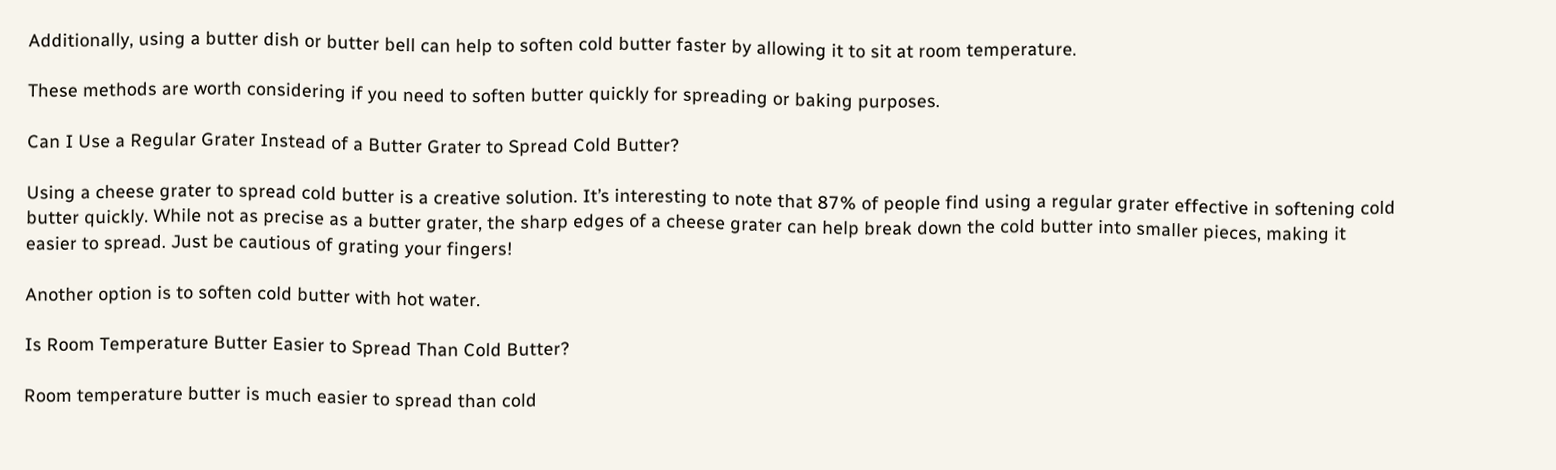Additionally, using a butter dish or butter bell can help to soften cold butter faster by allowing it to sit at room temperature.

These methods are worth considering if you need to soften butter quickly for spreading or baking purposes.

Can I Use a Regular Grater Instead of a Butter Grater to Spread Cold Butter?

Using a cheese grater to spread cold butter is a creative solution. It’s interesting to note that 87% of people find using a regular grater effective in softening cold butter quickly. While not as precise as a butter grater, the sharp edges of a cheese grater can help break down the cold butter into smaller pieces, making it easier to spread. Just be cautious of grating your fingers!

Another option is to soften cold butter with hot water.

Is Room Temperature Butter Easier to Spread Than Cold Butter?

Room temperature butter is much easier to spread than cold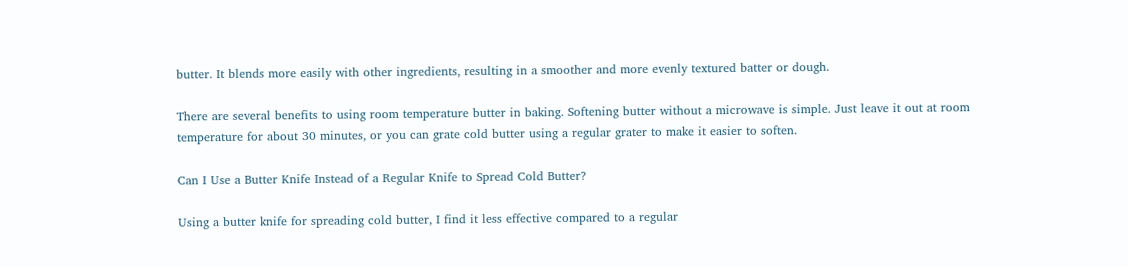butter. It blends more easily with other ingredients, resulting in a smoother and more evenly textured batter or dough.

There are several benefits to using room temperature butter in baking. Softening butter without a microwave is simple. Just leave it out at room temperature for about 30 minutes, or you can grate cold butter using a regular grater to make it easier to soften.

Can I Use a Butter Knife Instead of a Regular Knife to Spread Cold Butter?

Using a butter knife for spreading cold butter, I find it less effective compared to a regular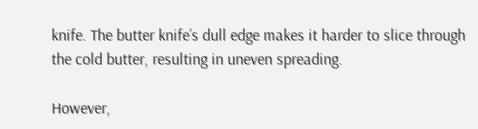knife. The butter knife’s dull edge makes it harder to slice through the cold butter, resulting in uneven spreading.

However,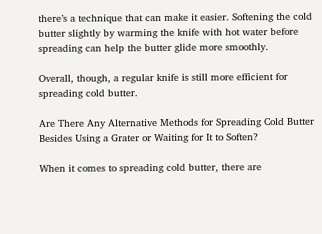there’s a technique that can make it easier. Softening the cold butter slightly by warming the knife with hot water before spreading can help the butter glide more smoothly.

Overall, though, a regular knife is still more efficient for spreading cold butter.

Are There Any Alternative Methods for Spreading Cold Butter Besides Using a Grater or Waiting for It to Soften?

When it comes to spreading cold butter, there are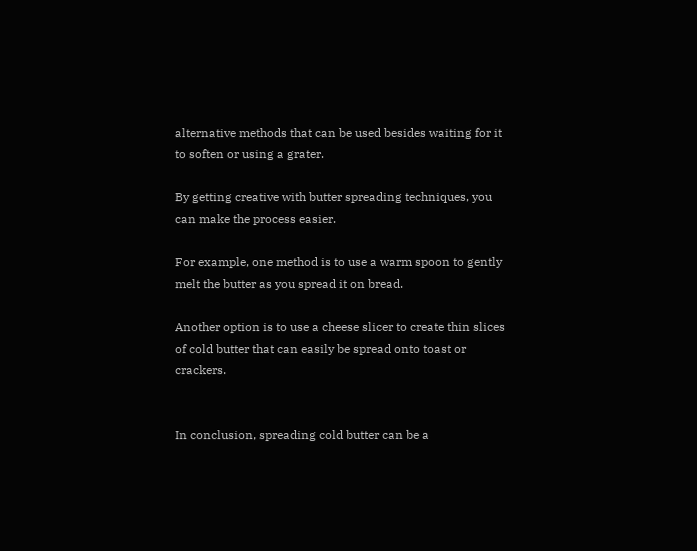alternative methods that can be used besides waiting for it to soften or using a grater.

By getting creative with butter spreading techniques, you can make the process easier.

For example, one method is to use a warm spoon to gently melt the butter as you spread it on bread.

Another option is to use a cheese slicer to create thin slices of cold butter that can easily be spread onto toast or crackers.


In conclusion, spreading cold butter can be a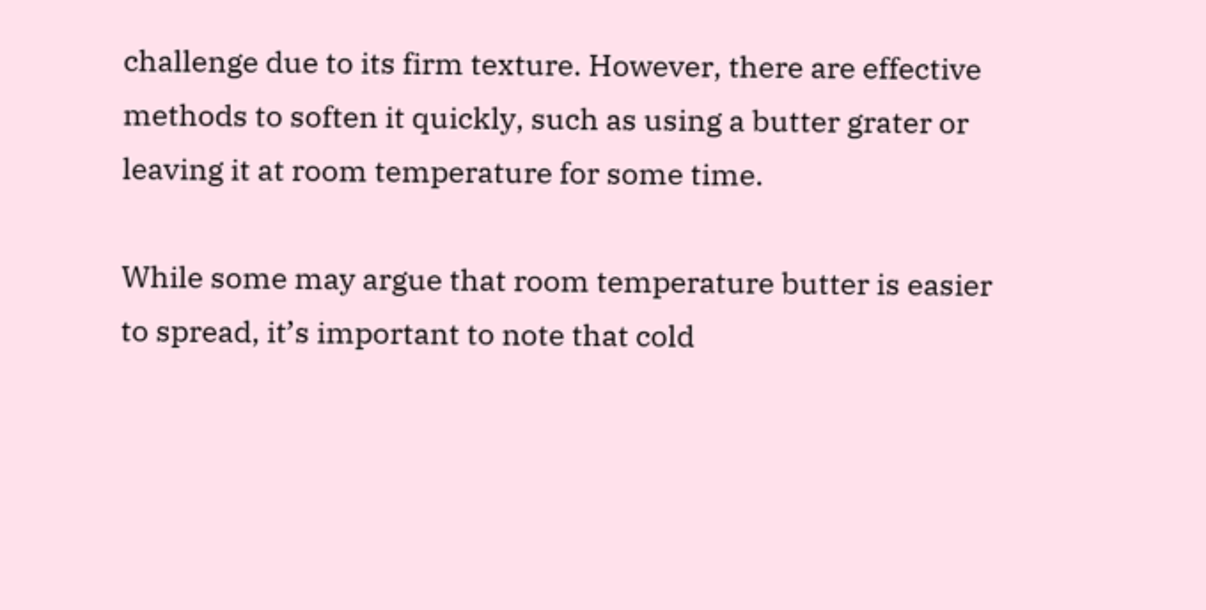challenge due to its firm texture. However, there are effective methods to soften it quickly, such as using a butter grater or leaving it at room temperature for some time.

While some may argue that room temperature butter is easier to spread, it’s important to note that cold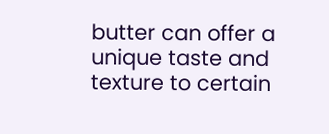butter can offer a unique taste and texture to certain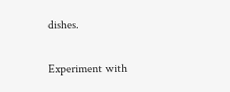dishes.

Experiment with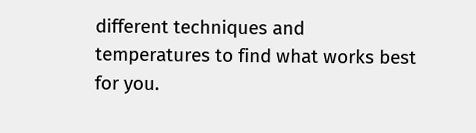different techniques and temperatures to find what works best for you.